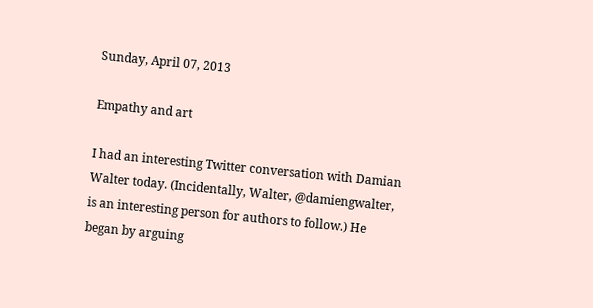Sunday, April 07, 2013

Empathy and art

I had an interesting Twitter conversation with Damian Walter today. (Incidentally, Walter, @damiengwalter, is an interesting person for authors to follow.) He began by arguing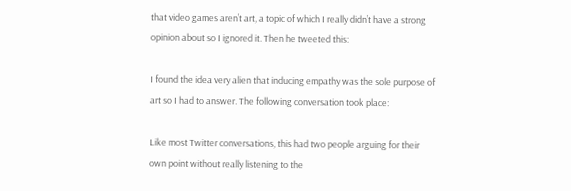that video games aren’t art, a topic of which I really didn’t have a strong opinion about so I ignored it. Then he tweeted this:

I found the idea very alien that inducing empathy was the sole purpose of art so I had to answer. The following conversation took place:

Like most Twitter conversations, this had two people arguing for their own point without really listening to the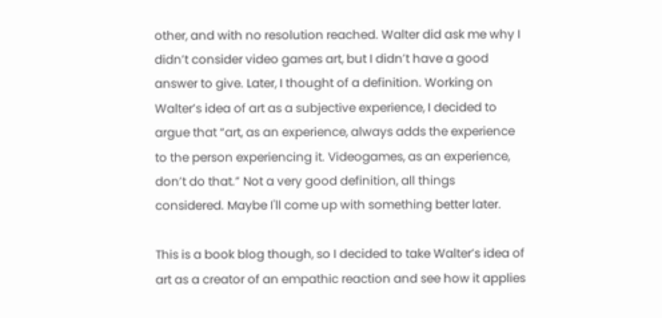other, and with no resolution reached. Walter did ask me why I didn’t consider video games art, but I didn’t have a good answer to give. Later, I thought of a definition. Working on Walter’s idea of art as a subjective experience, I decided to argue that “art, as an experience, always adds the experience to the person experiencing it. Videogames, as an experience, don’t do that.” Not a very good definition, all things considered. Maybe I'll come up with something better later.

This is a book blog though, so I decided to take Walter’s idea of art as a creator of an empathic reaction and see how it applies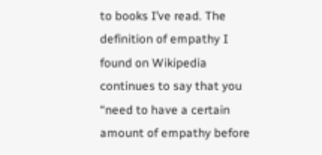to books I’ve read. The definition of empathy I found on Wikipedia continues to say that you “need to have a certain amount of empathy before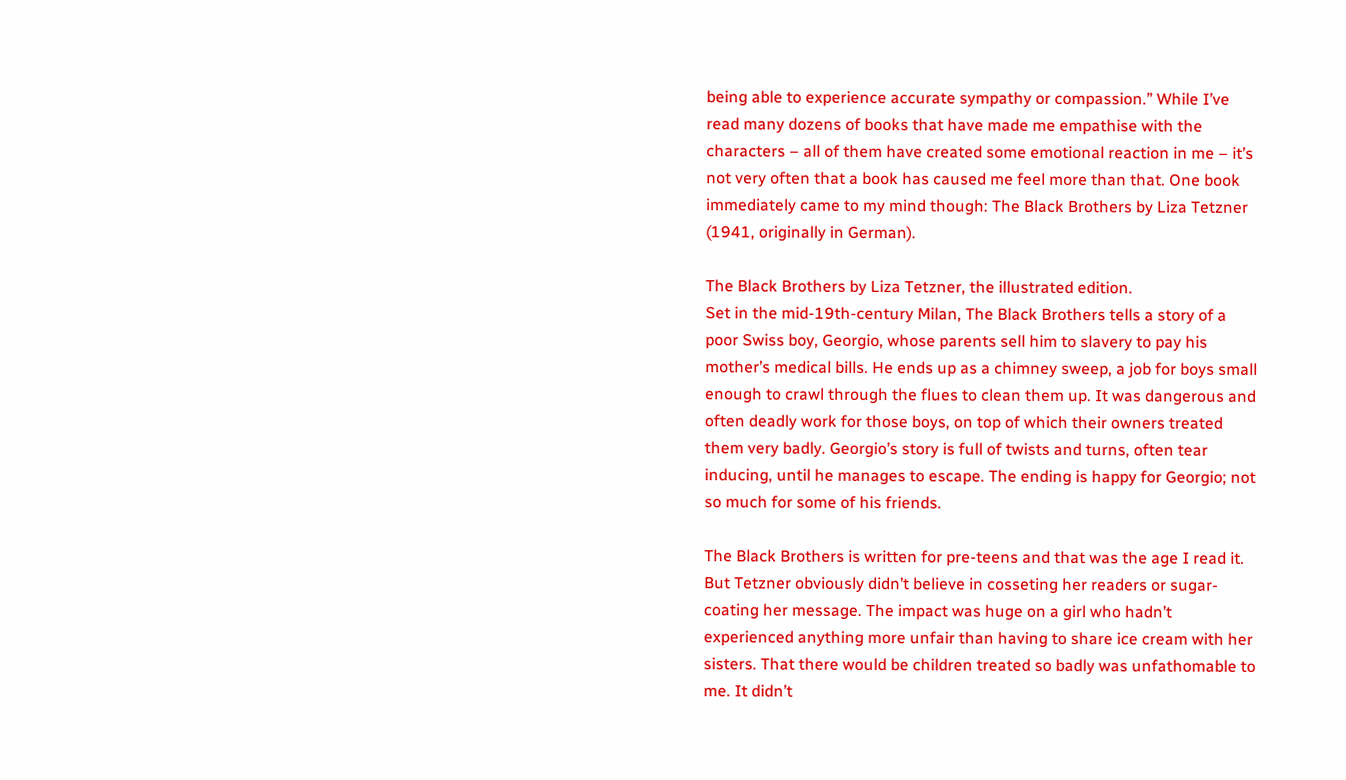being able to experience accurate sympathy or compassion.” While I’ve read many dozens of books that have made me empathise with the characters – all of them have created some emotional reaction in me – it’s not very often that a book has caused me feel more than that. One book immediately came to my mind though: The Black Brothers by Liza Tetzner (1941, originally in German).

The Black Brothers by Liza Tetzner, the illustrated edition.
Set in the mid-19th-century Milan, The Black Brothers tells a story of a poor Swiss boy, Georgio, whose parents sell him to slavery to pay his mother’s medical bills. He ends up as a chimney sweep, a job for boys small enough to crawl through the flues to clean them up. It was dangerous and often deadly work for those boys, on top of which their owners treated them very badly. Georgio’s story is full of twists and turns, often tear inducing, until he manages to escape. The ending is happy for Georgio; not so much for some of his friends.

The Black Brothers is written for pre-teens and that was the age I read it. But Tetzner obviously didn’t believe in cosseting her readers or sugar-coating her message. The impact was huge on a girl who hadn’t experienced anything more unfair than having to share ice cream with her sisters. That there would be children treated so badly was unfathomable to me. It didn’t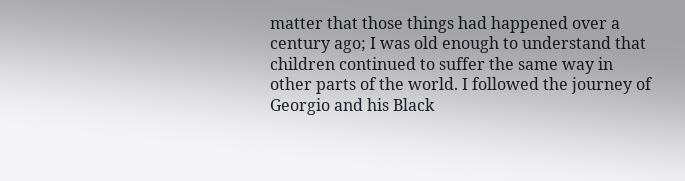matter that those things had happened over a century ago; I was old enough to understand that children continued to suffer the same way in other parts of the world. I followed the journey of Georgio and his Black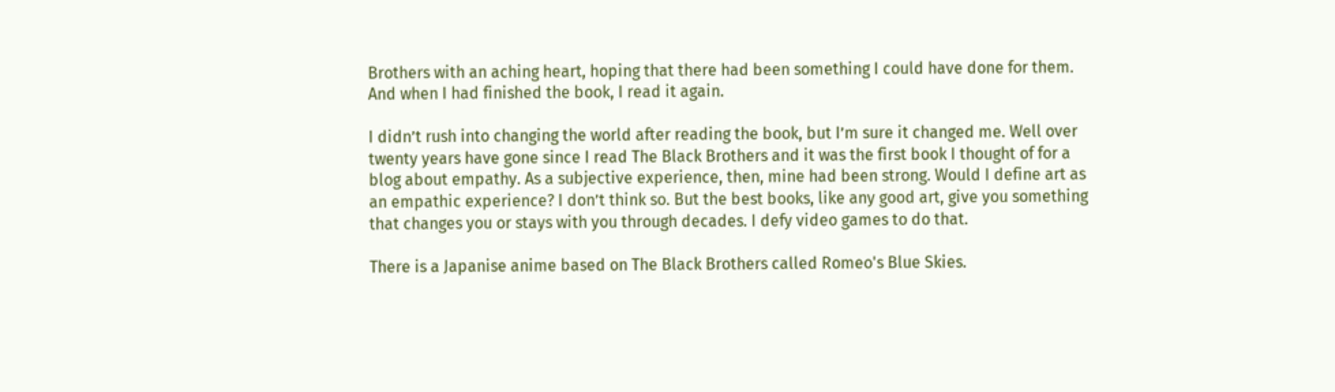Brothers with an aching heart, hoping that there had been something I could have done for them. And when I had finished the book, I read it again.

I didn’t rush into changing the world after reading the book, but I’m sure it changed me. Well over twenty years have gone since I read The Black Brothers and it was the first book I thought of for a blog about empathy. As a subjective experience, then, mine had been strong. Would I define art as an empathic experience? I don’t think so. But the best books, like any good art, give you something that changes you or stays with you through decades. I defy video games to do that.

There is a Japanise anime based on The Black Brothers called Romeo's Blue Skies.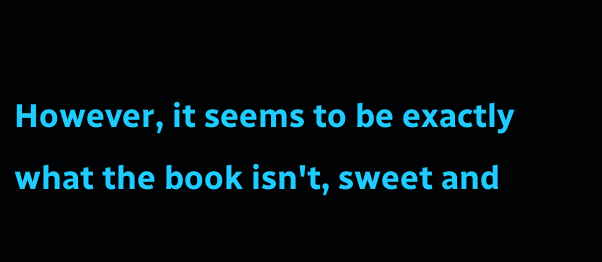However, it seems to be exactly what the book isn't, sweet and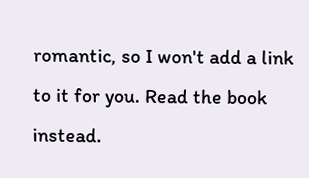romantic, so I won't add a link to it for you. Read the book instead.